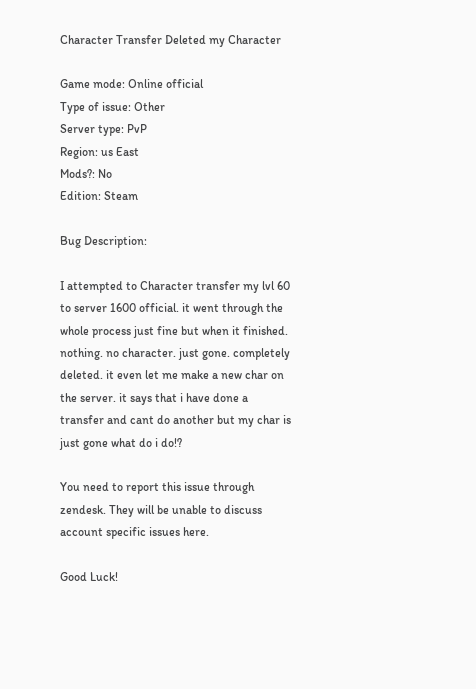Character Transfer Deleted my Character

Game mode: Online official
Type of issue: Other
Server type: PvP
Region: us East
Mods?: No
Edition: Steam

Bug Description:

I attempted to Character transfer my lvl 60 to server 1600 official. it went through the whole process just fine but when it finished. nothing. no character. just gone. completely deleted. it even let me make a new char on the server. it says that i have done a transfer and cant do another but my char is just gone what do i do!?

You need to report this issue through zendesk. They will be unable to discuss account specific issues here.

Good Luck!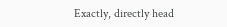Exactly, directly head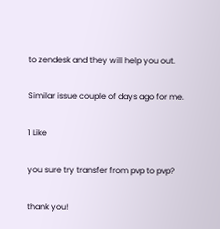to zendesk and they will help you out.

Similar issue couple of days ago for me.

1 Like

you sure try transfer from pvp to pvp?

thank you!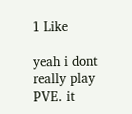1 Like

yeah i dont really play PVE. it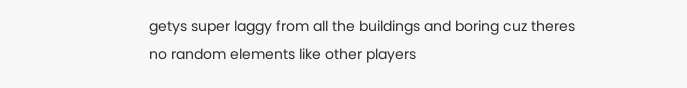getys super laggy from all the buildings and boring cuz theres no random elements like other players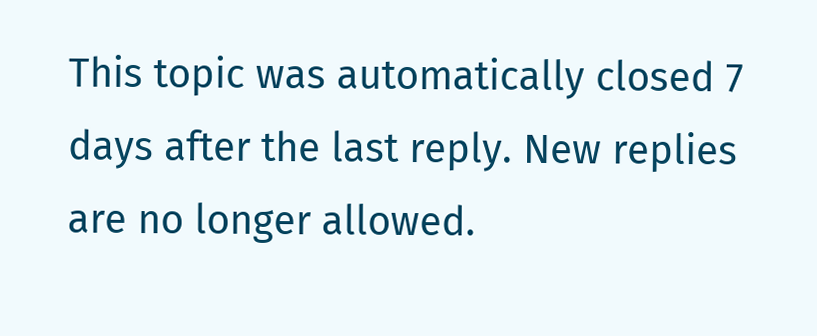This topic was automatically closed 7 days after the last reply. New replies are no longer allowed.